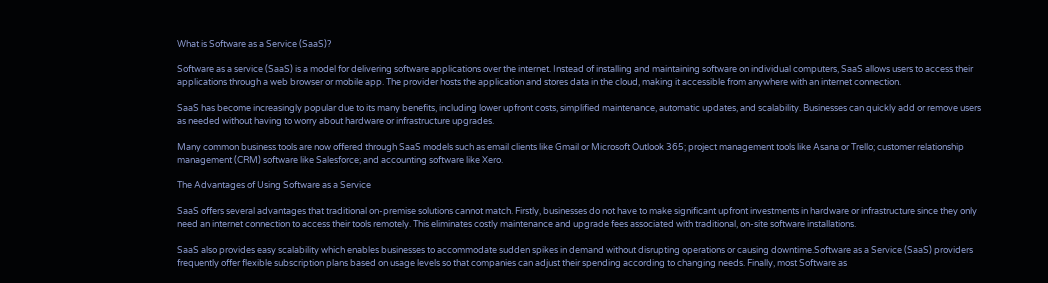What is Software as a Service (SaaS)?

Software as a service (SaaS) is a model for delivering software applications over the internet. Instead of installing and maintaining software on individual computers, SaaS allows users to access their applications through a web browser or mobile app. The provider hosts the application and stores data in the cloud, making it accessible from anywhere with an internet connection.

SaaS has become increasingly popular due to its many benefits, including lower upfront costs, simplified maintenance, automatic updates, and scalability. Businesses can quickly add or remove users as needed without having to worry about hardware or infrastructure upgrades.

Many common business tools are now offered through SaaS models such as email clients like Gmail or Microsoft Outlook 365; project management tools like Asana or Trello; customer relationship management (CRM) software like Salesforce; and accounting software like Xero.

The Advantages of Using Software as a Service

SaaS offers several advantages that traditional on-premise solutions cannot match. Firstly, businesses do not have to make significant upfront investments in hardware or infrastructure since they only need an internet connection to access their tools remotely. This eliminates costly maintenance and upgrade fees associated with traditional, on-site software installations.

SaaS also provides easy scalability which enables businesses to accommodate sudden spikes in demand without disrupting operations or causing downtime.Software as a Service (SaaS) providers frequently offer flexible subscription plans based on usage levels so that companies can adjust their spending according to changing needs. Finally, most Software as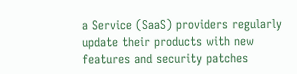a Service (SaaS) providers regularly update their products with new features and security patches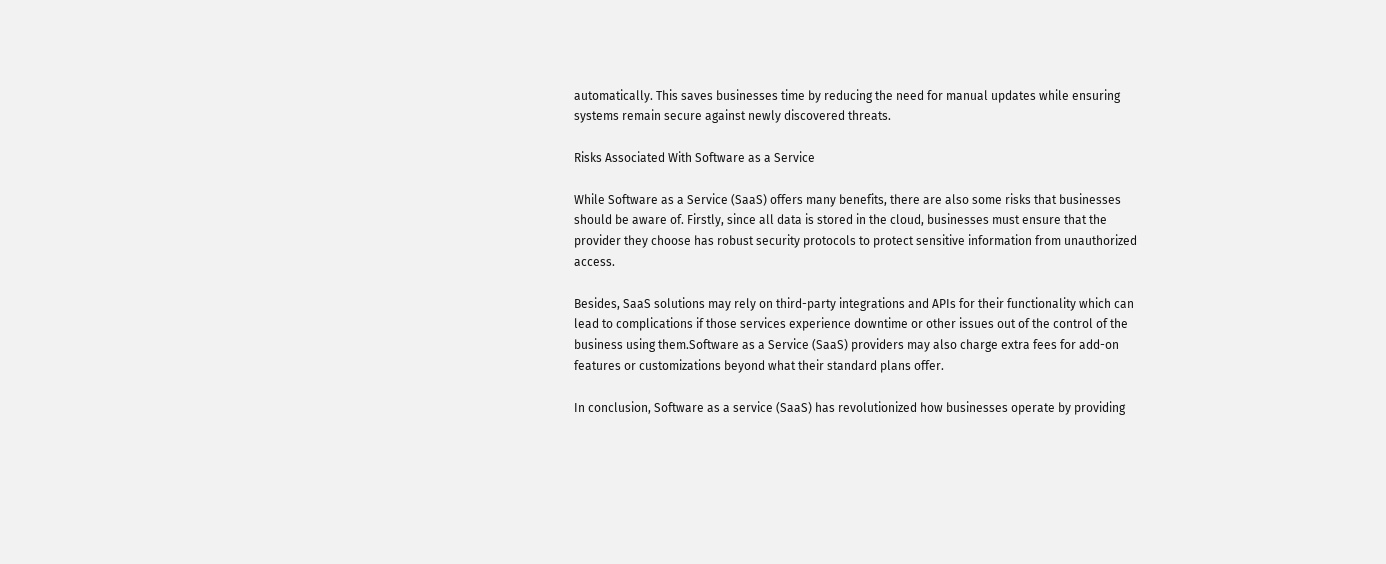automatically. This saves businesses time by reducing the need for manual updates while ensuring systems remain secure against newly discovered threats.

Risks Associated With Software as a Service

While Software as a Service (SaaS) offers many benefits, there are also some risks that businesses should be aware of. Firstly, since all data is stored in the cloud, businesses must ensure that the provider they choose has robust security protocols to protect sensitive information from unauthorized access.

Besides, SaaS solutions may rely on third-party integrations and APIs for their functionality which can lead to complications if those services experience downtime or other issues out of the control of the business using them.Software as a Service (SaaS) providers may also charge extra fees for add-on features or customizations beyond what their standard plans offer.

In conclusion, Software as a service (SaaS) has revolutionized how businesses operate by providing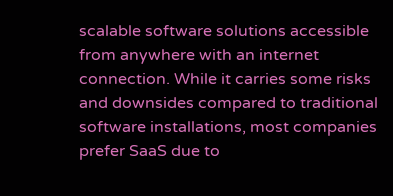scalable software solutions accessible from anywhere with an internet connection. While it carries some risks and downsides compared to traditional software installations, most companies prefer SaaS due to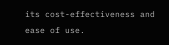its cost-effectiveness and ease of use.